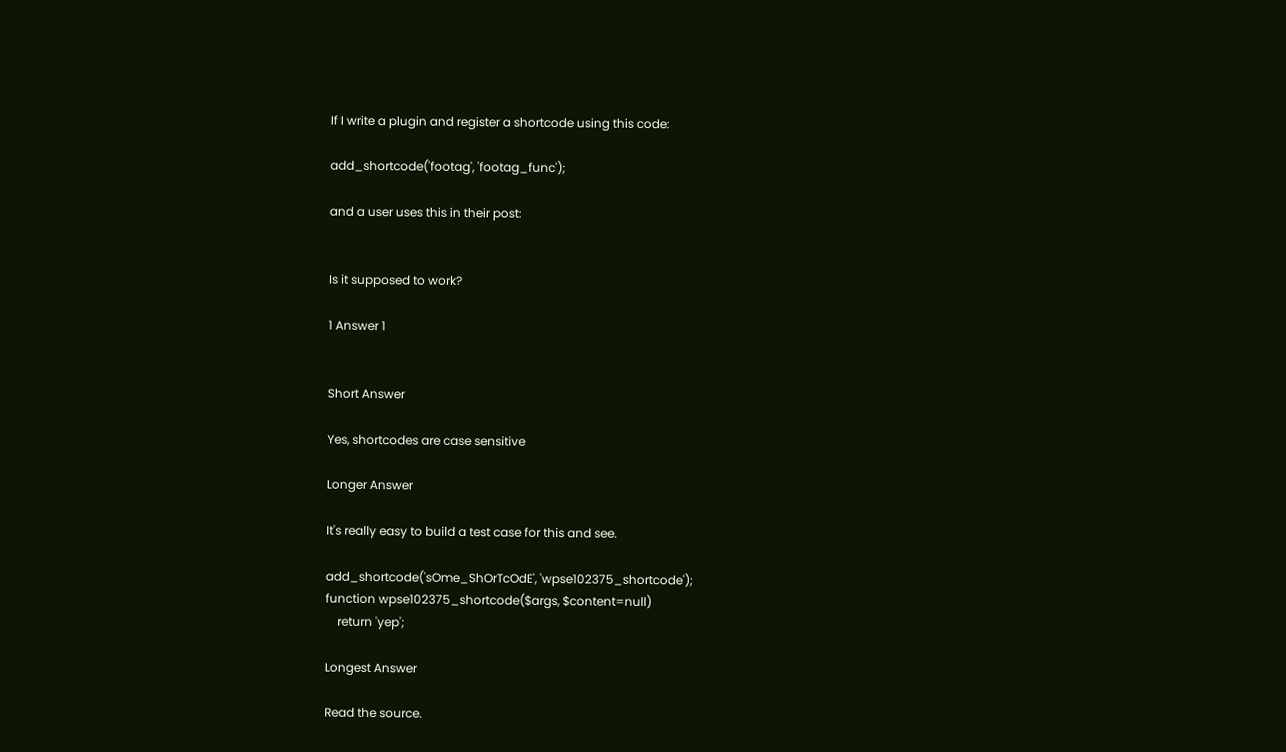If I write a plugin and register a shortcode using this code:

add_shortcode('footag', 'footag_func');

and a user uses this in their post:


Is it supposed to work?

1 Answer 1


Short Answer

Yes, shortcodes are case sensitive

Longer Answer

It's really easy to build a test case for this and see.

add_shortcode('sOme_ShOrTcOdE', 'wpse102375_shortcode');
function wpse102375_shortcode($args, $content=null)
    return 'yep';

Longest Answer

Read the source.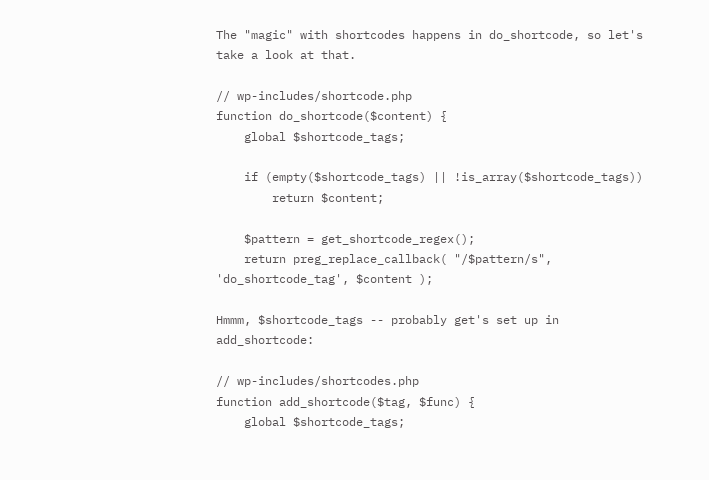The "magic" with shortcodes happens in do_shortcode, so let's take a look at that.

// wp-includes/shortcode.php
function do_shortcode($content) {
    global $shortcode_tags;

    if (empty($shortcode_tags) || !is_array($shortcode_tags))
        return $content;

    $pattern = get_shortcode_regex();
    return preg_replace_callback( "/$pattern/s", 'do_shortcode_tag', $content );

Hmmm, $shortcode_tags -- probably get's set up in add_shortcode:

// wp-includes/shortcodes.php
function add_shortcode($tag, $func) {
    global $shortcode_tags;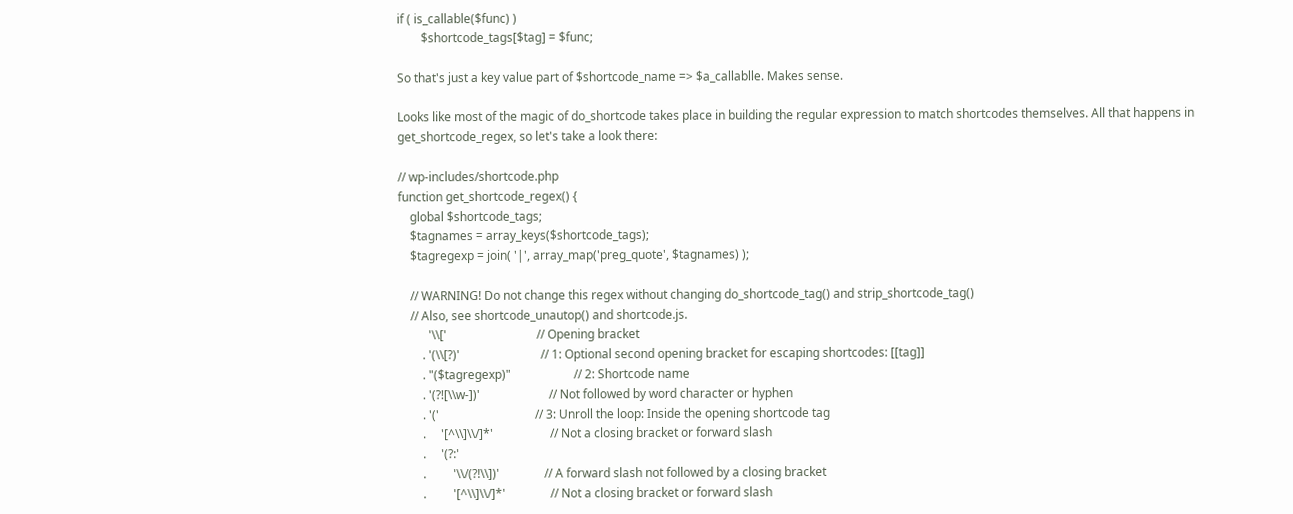if ( is_callable($func) )
        $shortcode_tags[$tag] = $func;

So that's just a key value part of $shortcode_name => $a_callablle. Makes sense.

Looks like most of the magic of do_shortcode takes place in building the regular expression to match shortcodes themselves. All that happens in get_shortcode_regex, so let's take a look there:

// wp-includes/shortcode.php
function get_shortcode_regex() {
    global $shortcode_tags;
    $tagnames = array_keys($shortcode_tags);
    $tagregexp = join( '|', array_map('preg_quote', $tagnames) );

    // WARNING! Do not change this regex without changing do_shortcode_tag() and strip_shortcode_tag()
    // Also, see shortcode_unautop() and shortcode.js.
          '\\['                              // Opening bracket
        . '(\\[?)'                           // 1: Optional second opening bracket for escaping shortcodes: [[tag]]
        . "($tagregexp)"                     // 2: Shortcode name
        . '(?![\\w-])'                       // Not followed by word character or hyphen
        . '('                                // 3: Unroll the loop: Inside the opening shortcode tag
        .     '[^\\]\\/]*'                   // Not a closing bracket or forward slash
        .     '(?:'
        .         '\\/(?!\\])'               // A forward slash not followed by a closing bracket
        .         '[^\\]\\/]*'               // Not a closing bracket or forward slash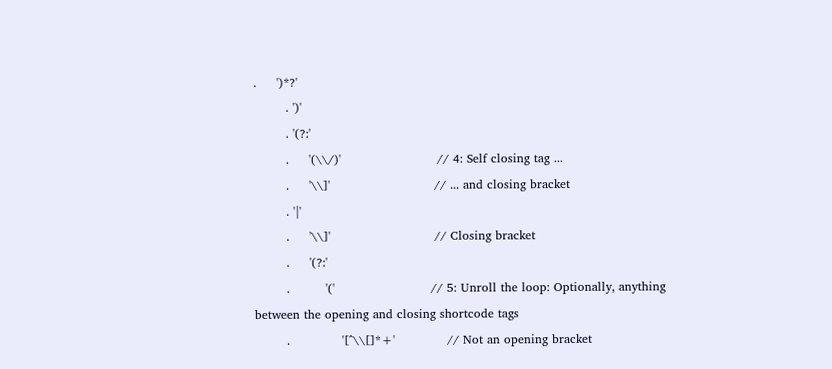.     ')*?'
        . ')'
        . '(?:'
        .     '(\\/)'                        // 4: Self closing tag ...
        .     '\\]'                          // ... and closing bracket
        . '|'
        .     '\\]'                          // Closing bracket
        .     '(?:'
        .         '('                        // 5: Unroll the loop: Optionally, anything between the opening and closing shortcode tags
        .             '[^\\[]*+'             // Not an opening bracket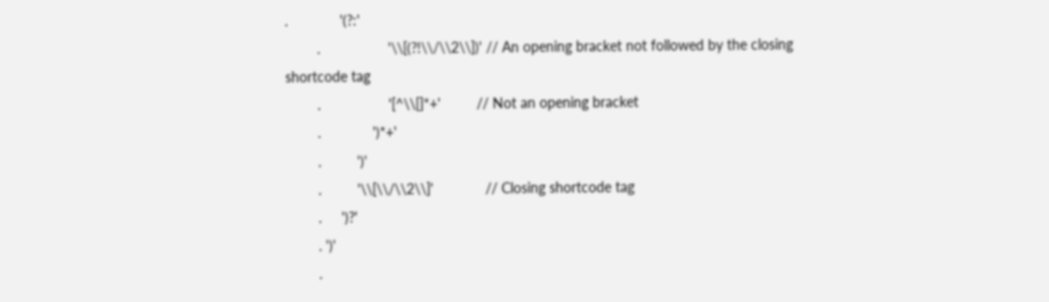.             '(?:'
        .                 '\\[(?!\\/\\2\\])' // An opening bracket not followed by the closing shortcode tag
        .                 '[^\\[]*+'         // Not an opening bracket
        .             ')*+'
        .         ')'
        .         '\\[\\/\\2\\]'             // Closing shortcode tag
        .     ')?'
        . ')'
        .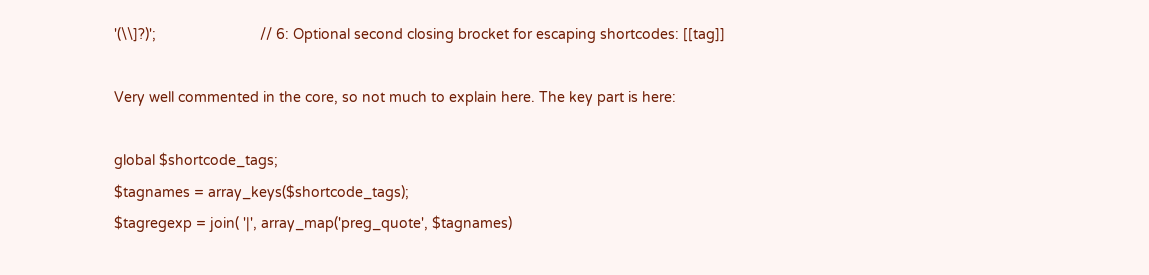'(\\]?)';                          // 6: Optional second closing brocket for escaping shortcodes: [[tag]]

Very well commented in the core, so not much to explain here. The key part is here:

global $shortcode_tags;
$tagnames = array_keys($shortcode_tags);
$tagregexp = join( '|', array_map('preg_quote', $tagnames)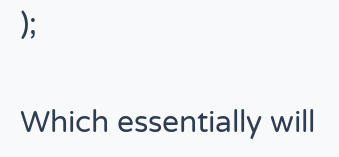);

Which essentially will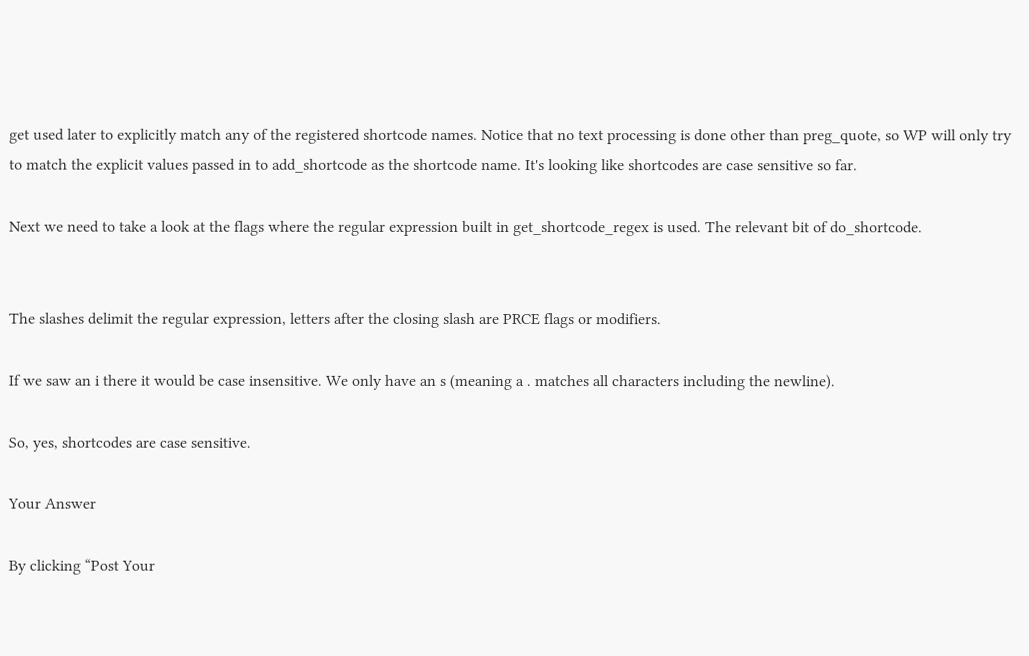get used later to explicitly match any of the registered shortcode names. Notice that no text processing is done other than preg_quote, so WP will only try to match the explicit values passed in to add_shortcode as the shortcode name. It's looking like shortcodes are case sensitive so far.

Next we need to take a look at the flags where the regular expression built in get_shortcode_regex is used. The relevant bit of do_shortcode.


The slashes delimit the regular expression, letters after the closing slash are PRCE flags or modifiers.

If we saw an i there it would be case insensitive. We only have an s (meaning a . matches all characters including the newline).

So, yes, shortcodes are case sensitive.

Your Answer

By clicking “Post Your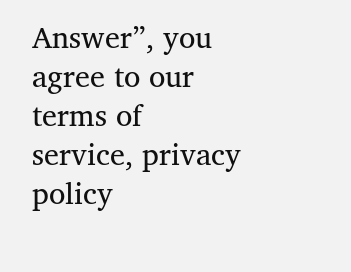Answer”, you agree to our terms of service, privacy policy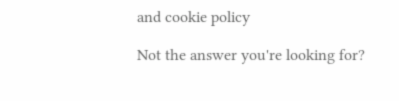and cookie policy

Not the answer you're looking for?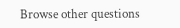Browse other questions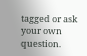tagged or ask your own question.